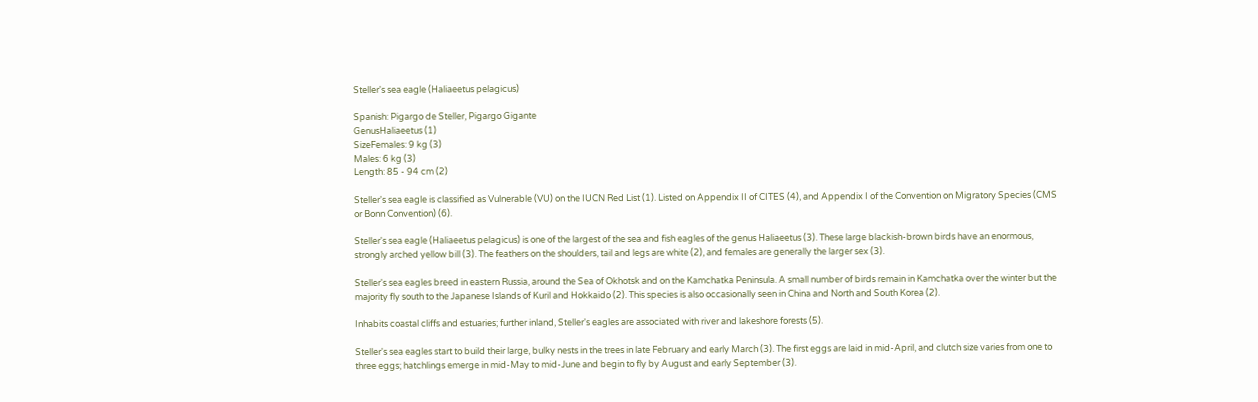Steller's sea eagle (Haliaeetus pelagicus)

Spanish: Pigargo de Steller, Pigargo Gigante
GenusHaliaeetus (1)
SizeFemales: 9 kg (3)
Males: 6 kg (3)
Length: 85 - 94 cm (2)

Steller's sea eagle is classified as Vulnerable (VU) on the IUCN Red List (1). Listed on Appendix II of CITES (4), and Appendix I of the Convention on Migratory Species (CMS or Bonn Convention) (6).

Steller's sea eagle (Haliaeetus pelagicus) is one of the largest of the sea and fish eagles of the genus Haliaeetus (3). These large blackish-brown birds have an enormous, strongly arched yellow bill (3). The feathers on the shoulders, tail and legs are white (2), and females are generally the larger sex (3).

Steller's sea eagles breed in eastern Russia, around the Sea of Okhotsk and on the Kamchatka Peninsula. A small number of birds remain in Kamchatka over the winter but the majority fly south to the Japanese Islands of Kuril and Hokkaido (2). This species is also occasionally seen in China and North and South Korea (2).

Inhabits coastal cliffs and estuaries; further inland, Steller's eagles are associated with river and lakeshore forests (5).

Steller's sea eagles start to build their large, bulky nests in the trees in late February and early March (3). The first eggs are laid in mid-April, and clutch size varies from one to three eggs; hatchlings emerge in mid-May to mid-June and begin to fly by August and early September (3).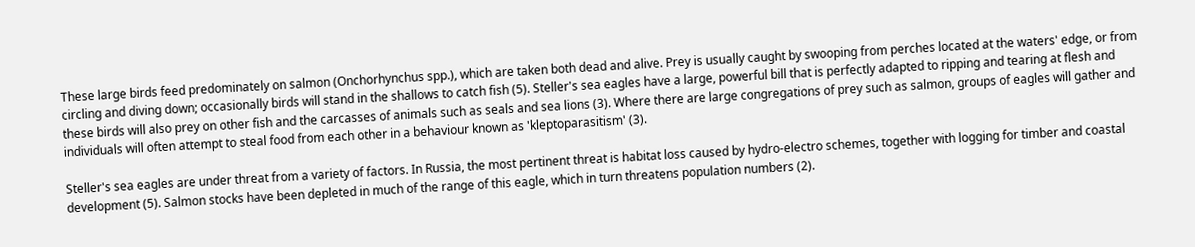These large birds feed predominately on salmon (Onchorhynchus spp.), which are taken both dead and alive. Prey is usually caught by swooping from perches located at the waters' edge, or from circling and diving down; occasionally birds will stand in the shallows to catch fish (5). Steller's sea eagles have a large, powerful bill that is perfectly adapted to ripping and tearing at flesh and these birds will also prey on other fish and the carcasses of animals such as seals and sea lions (3). Where there are large congregations of prey such as salmon, groups of eagles will gather and individuals will often attempt to steal food from each other in a behaviour known as 'kleptoparasitism' (3).

Steller's sea eagles are under threat from a variety of factors. In Russia, the most pertinent threat is habitat loss caused by hydro-electro schemes, together with logging for timber and coastal development (5). Salmon stocks have been depleted in much of the range of this eagle, which in turn threatens population numbers (2).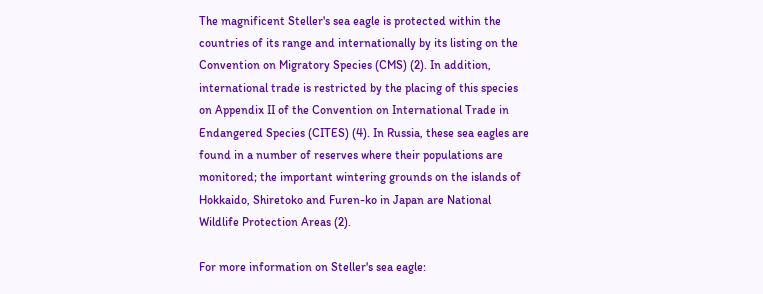The magnificent Steller's sea eagle is protected within the countries of its range and internationally by its listing on the Convention on Migratory Species (CMS) (2). In addition, international trade is restricted by the placing of this species on Appendix II of the Convention on International Trade in Endangered Species (CITES) (4). In Russia, these sea eagles are found in a number of reserves where their populations are monitored; the important wintering grounds on the islands of Hokkaido, Shiretoko and Furen-ko in Japan are National Wildlife Protection Areas (2).

For more information on Steller's sea eagle: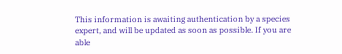This information is awaiting authentication by a species expert, and will be updated as soon as possible. If you are able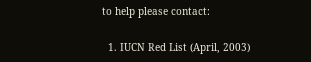to help please contact:

  1. IUCN Red List (April, 2003)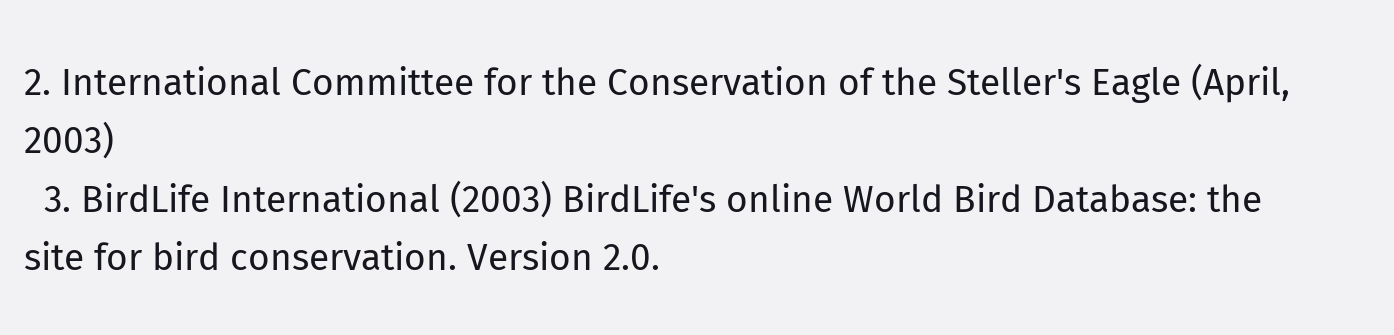2. International Committee for the Conservation of the Steller's Eagle (April, 2003)
  3. BirdLife International (2003) BirdLife's online World Bird Database: the site for bird conservation. Version 2.0.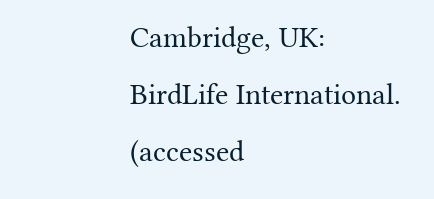Cambridge, UK: BirdLife International. (accessed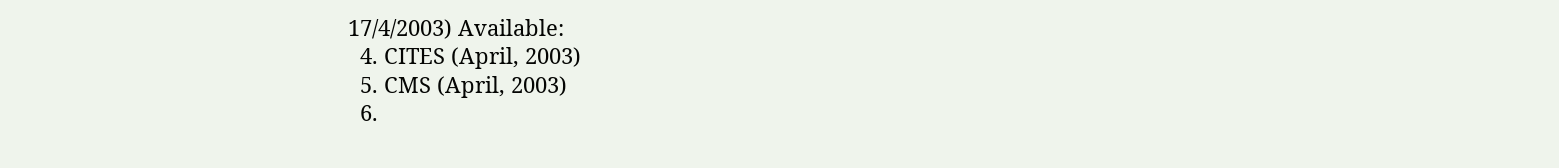17/4/2003) Available:
  4. CITES (April, 2003)
  5. CMS (April, 2003)
  6.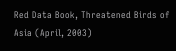Red Data Book, Threatened Birds of Asia (April, 2003)